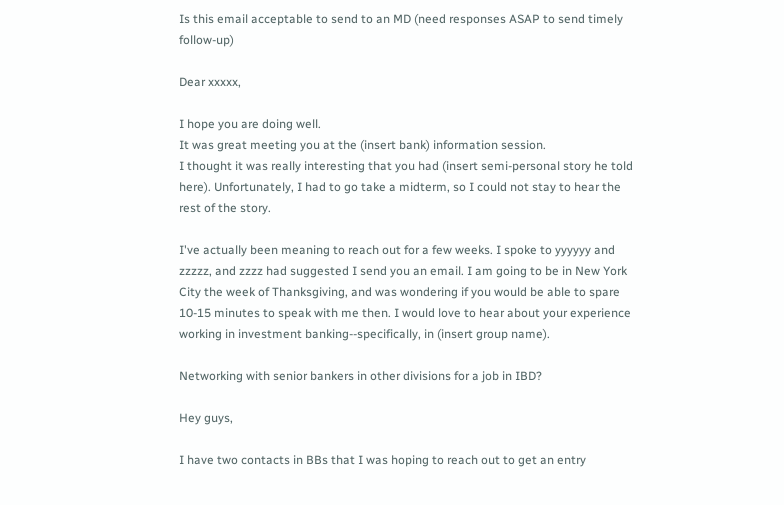Is this email acceptable to send to an MD (need responses ASAP to send timely follow-up)

Dear xxxxx,

I hope you are doing well.
It was great meeting you at the (insert bank) information session.
I thought it was really interesting that you had (insert semi-personal story he told here). Unfortunately, I had to go take a midterm, so I could not stay to hear the rest of the story.

I've actually been meaning to reach out for a few weeks. I spoke to yyyyyy and zzzzz, and zzzz had suggested I send you an email. I am going to be in New York City the week of Thanksgiving, and was wondering if you would be able to spare 10-15 minutes to speak with me then. I would love to hear about your experience working in investment banking--specifically, in (insert group name).

Networking with senior bankers in other divisions for a job in IBD?

Hey guys,

I have two contacts in BBs that I was hoping to reach out to get an entry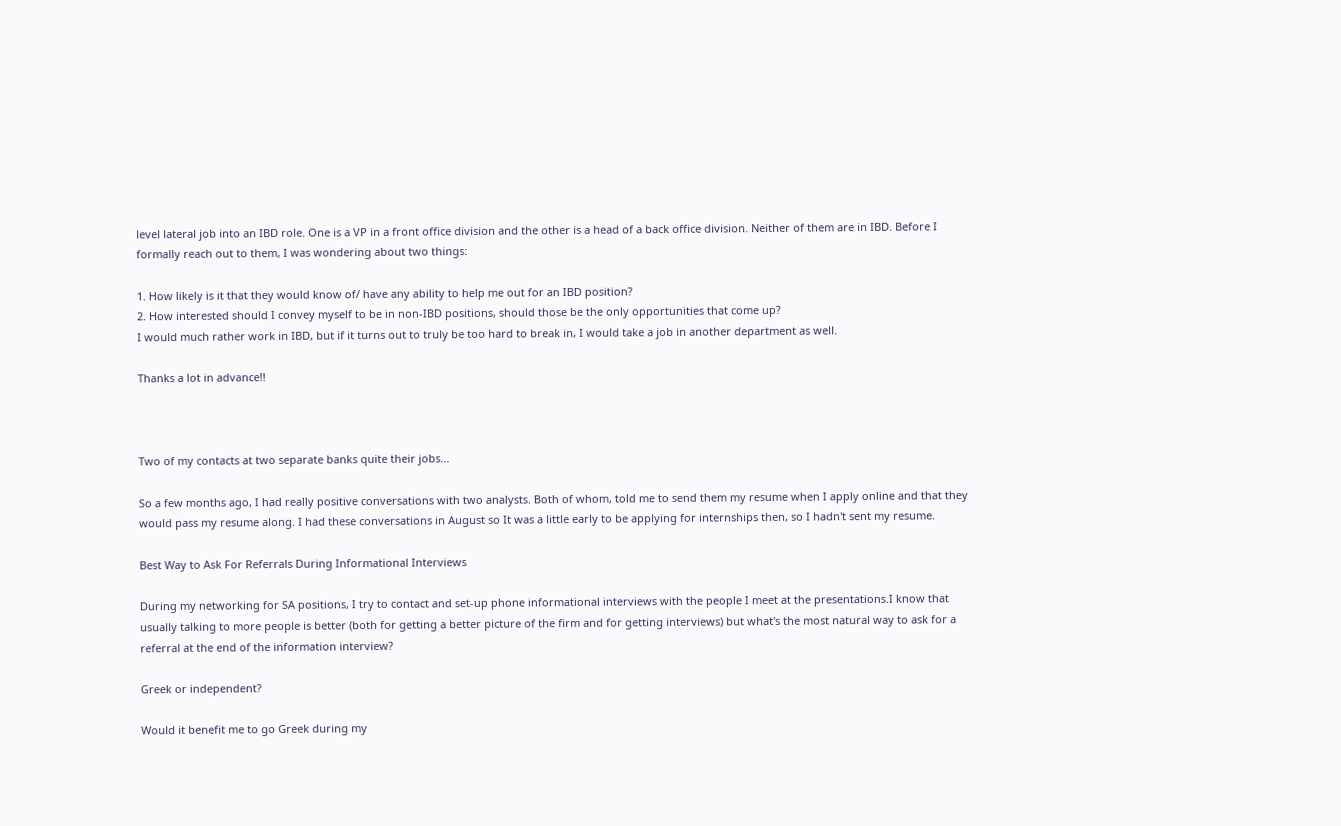level lateral job into an IBD role. One is a VP in a front office division and the other is a head of a back office division. Neither of them are in IBD. Before I formally reach out to them, I was wondering about two things:

1. How likely is it that they would know of/ have any ability to help me out for an IBD position?
2. How interested should I convey myself to be in non-IBD positions, should those be the only opportunities that come up?
I would much rather work in IBD, but if it turns out to truly be too hard to break in, I would take a job in another department as well.

Thanks a lot in advance!!



Two of my contacts at two separate banks quite their jobs...

So a few months ago, I had really positive conversations with two analysts. Both of whom, told me to send them my resume when I apply online and that they would pass my resume along. I had these conversations in August so It was a little early to be applying for internships then, so I hadn't sent my resume.

Best Way to Ask For Referrals During Informational Interviews

During my networking for SA positions, I try to contact and set-up phone informational interviews with the people I meet at the presentations.I know that usually talking to more people is better (both for getting a better picture of the firm and for getting interviews) but what's the most natural way to ask for a referral at the end of the information interview?

Greek or independent?

Would it benefit me to go Greek during my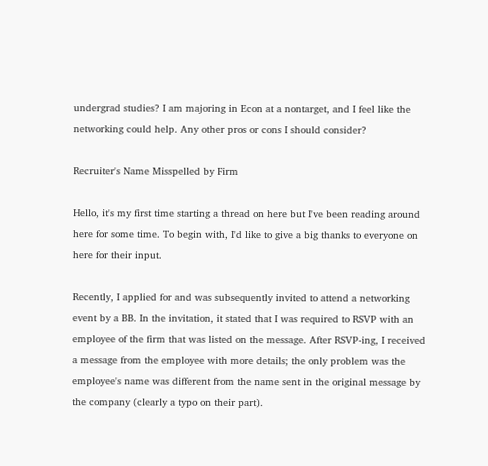undergrad studies? I am majoring in Econ at a nontarget, and I feel like the networking could help. Any other pros or cons I should consider?

Recruiter's Name Misspelled by Firm

Hello, it's my first time starting a thread on here but I've been reading around here for some time. To begin with, I'd like to give a big thanks to everyone on here for their input.

Recently, I applied for and was subsequently invited to attend a networking event by a BB. In the invitation, it stated that I was required to RSVP with an employee of the firm that was listed on the message. After RSVP-ing, I received a message from the employee with more details; the only problem was the employee's name was different from the name sent in the original message by the company (clearly a typo on their part).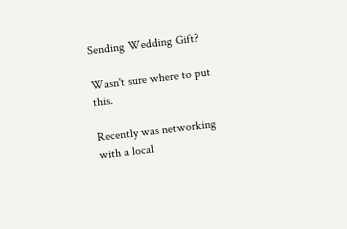Sending Wedding Gift?

Wasn't sure where to put this.

Recently was networking with a local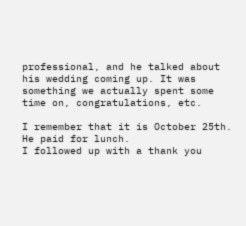professional, and he talked about his wedding coming up. It was something we actually spent some time on, congratulations, etc.

I remember that it is October 25th.
He paid for lunch.
I followed up with a thank you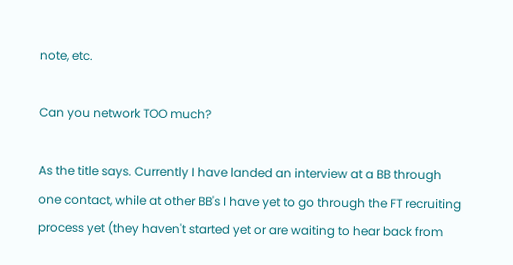note, etc.

Can you network TOO much?

As the title says. Currently I have landed an interview at a BB through one contact, while at other BB's I have yet to go through the FT recruiting process yet (they haven't started yet or are waiting to hear back from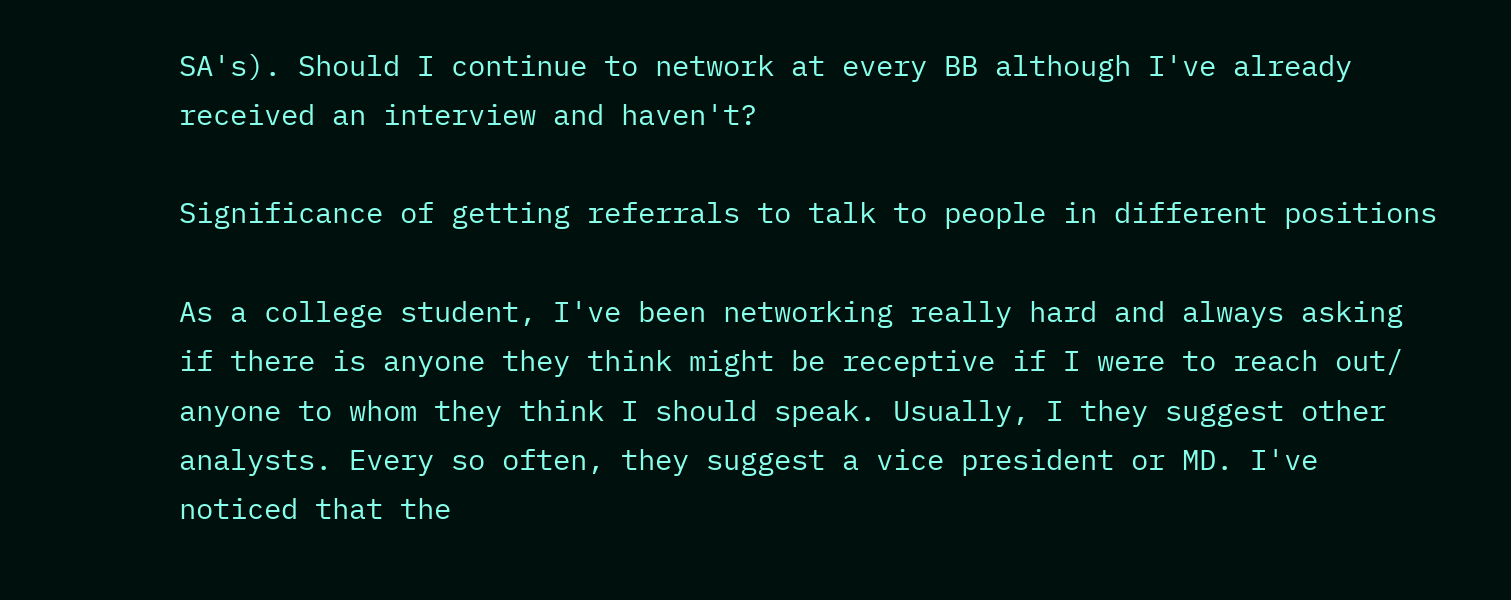SA's). Should I continue to network at every BB although I've already received an interview and haven't?

Significance of getting referrals to talk to people in different positions

As a college student, I've been networking really hard and always asking if there is anyone they think might be receptive if I were to reach out/ anyone to whom they think I should speak. Usually, I they suggest other analysts. Every so often, they suggest a vice president or MD. I've noticed that the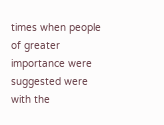times when people of greater importance were suggested were with the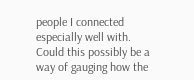people I connected especially well with. Could this possibly be a way of gauging how the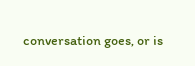conversation goes, or is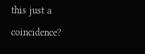this just a coincidence?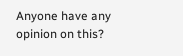Anyone have any opinion on this?